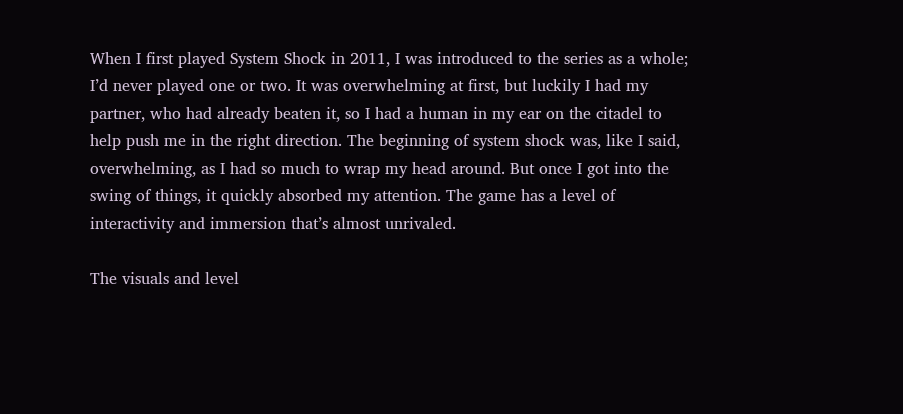When I first played System Shock in 2011, I was introduced to the series as a whole; I’d never played one or two. It was overwhelming at first, but luckily I had my partner, who had already beaten it, so I had a human in my ear on the citadel to help push me in the right direction. The beginning of system shock was, like I said, overwhelming, as I had so much to wrap my head around. But once I got into the swing of things, it quickly absorbed my attention. The game has a level of interactivity and immersion that’s almost unrivaled.

The visuals and level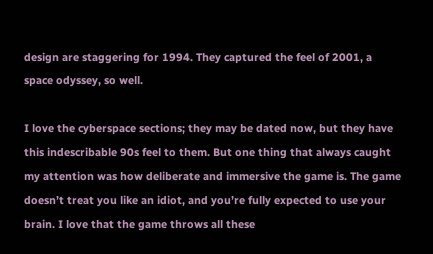design are staggering for 1994. They captured the feel of 2001, a space odyssey, so well.

I love the cyberspace sections; they may be dated now, but they have this indescribable 90s feel to them. But one thing that always caught my attention was how deliberate and immersive the game is. The game doesn’t treat you like an idiot, and you’re fully expected to use your brain. I love that the game throws all these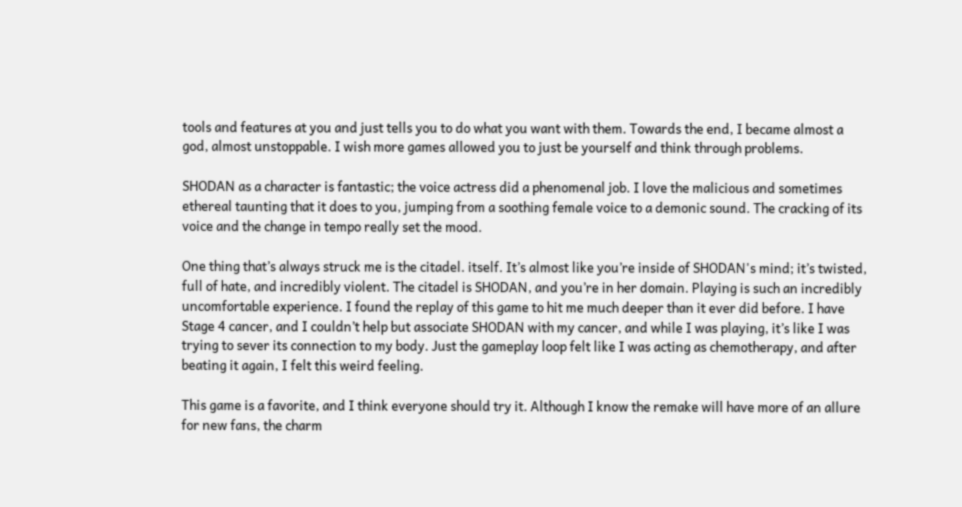tools and features at you and just tells you to do what you want with them. Towards the end, I became almost a god, almost unstoppable. I wish more games allowed you to just be yourself and think through problems.

SHODAN as a character is fantastic; the voice actress did a phenomenal job. I love the malicious and sometimes ethereal taunting that it does to you, jumping from a soothing female voice to a demonic sound. The cracking of its voice and the change in tempo really set the mood.

One thing that’s always struck me is the citadel. itself. It’s almost like you’re inside of SHODAN's mind; it’s twisted, full of hate, and incredibly violent. The citadel is SHODAN, and you’re in her domain. Playing is such an incredibly uncomfortable experience. I found the replay of this game to hit me much deeper than it ever did before. I have Stage 4 cancer, and I couldn’t help but associate SHODAN with my cancer, and while I was playing, it’s like I was trying to sever its connection to my body. Just the gameplay loop felt like I was acting as chemotherapy, and after beating it again, I felt this weird feeling.

This game is a favorite, and I think everyone should try it. Although I know the remake will have more of an allure for new fans, the charm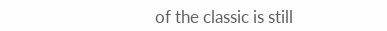of the classic is still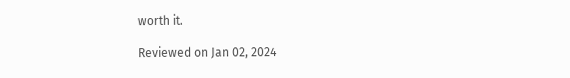worth it.

Reviewed on Jan 02, 2024